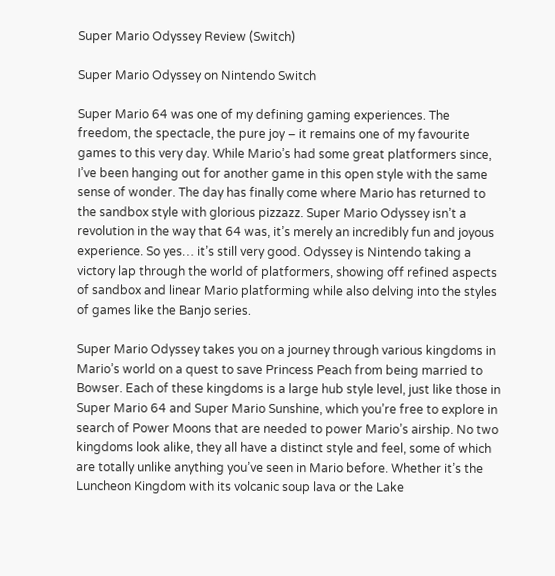Super Mario Odyssey Review (Switch)

Super Mario Odyssey on Nintendo Switch

Super Mario 64 was one of my defining gaming experiences. The freedom, the spectacle, the pure joy – it remains one of my favourite games to this very day. While Mario’s had some great platformers since, I’ve been hanging out for another game in this open style with the same sense of wonder. The day has finally come where Mario has returned to the sandbox style with glorious pizzazz. Super Mario Odyssey isn’t a revolution in the way that 64 was, it’s merely an incredibly fun and joyous experience. So yes… it’s still very good. Odyssey is Nintendo taking a victory lap through the world of platformers, showing off refined aspects of sandbox and linear Mario platforming while also delving into the styles of games like the Banjo series.

Super Mario Odyssey takes you on a journey through various kingdoms in Mario’s world on a quest to save Princess Peach from being married to Bowser. Each of these kingdoms is a large hub style level, just like those in Super Mario 64 and Super Mario Sunshine, which you’re free to explore in search of Power Moons that are needed to power Mario’s airship. No two kingdoms look alike, they all have a distinct style and feel, some of which are totally unlike anything you’ve seen in Mario before. Whether it’s the Luncheon Kingdom with its volcanic soup lava or the Lake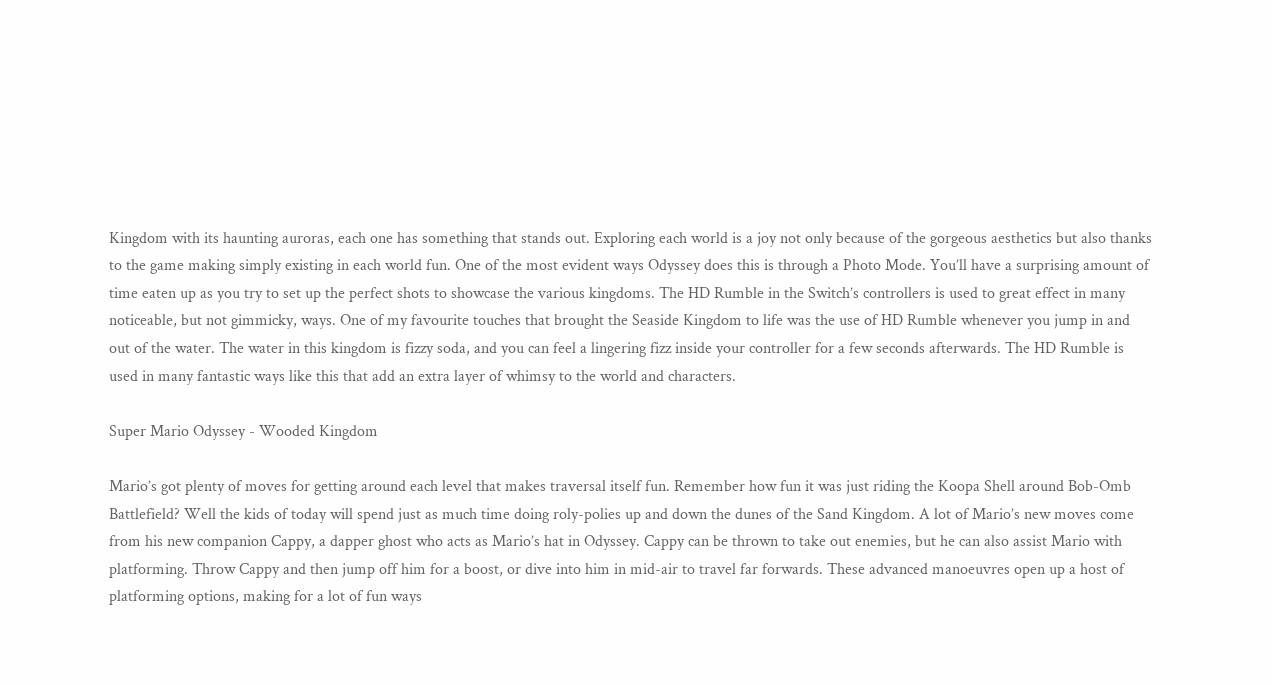Kingdom with its haunting auroras, each one has something that stands out. Exploring each world is a joy not only because of the gorgeous aesthetics but also thanks to the game making simply existing in each world fun. One of the most evident ways Odyssey does this is through a Photo Mode. You’ll have a surprising amount of time eaten up as you try to set up the perfect shots to showcase the various kingdoms. The HD Rumble in the Switch’s controllers is used to great effect in many noticeable, but not gimmicky, ways. One of my favourite touches that brought the Seaside Kingdom to life was the use of HD Rumble whenever you jump in and out of the water. The water in this kingdom is fizzy soda, and you can feel a lingering fizz inside your controller for a few seconds afterwards. The HD Rumble is used in many fantastic ways like this that add an extra layer of whimsy to the world and characters.

Super Mario Odyssey - Wooded Kingdom

Mario’s got plenty of moves for getting around each level that makes traversal itself fun. Remember how fun it was just riding the Koopa Shell around Bob-Omb Battlefield? Well the kids of today will spend just as much time doing roly-polies up and down the dunes of the Sand Kingdom. A lot of Mario’s new moves come from his new companion Cappy, a dapper ghost who acts as Mario’s hat in Odyssey. Cappy can be thrown to take out enemies, but he can also assist Mario with platforming. Throw Cappy and then jump off him for a boost, or dive into him in mid-air to travel far forwards. These advanced manoeuvres open up a host of platforming options, making for a lot of fun ways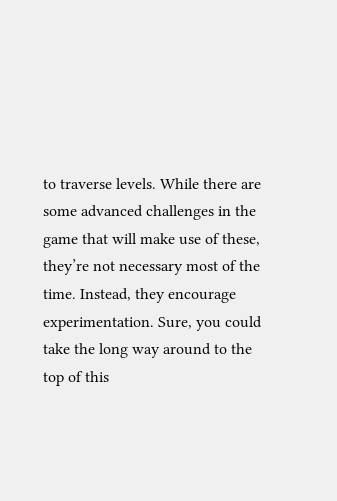to traverse levels. While there are some advanced challenges in the game that will make use of these, they’re not necessary most of the time. Instead, they encourage experimentation. Sure, you could take the long way around to the top of this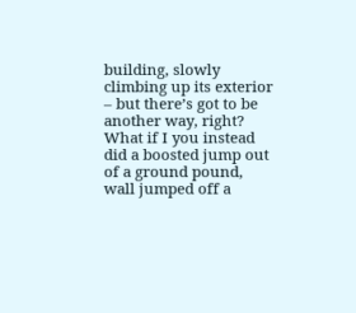building, slowly climbing up its exterior – but there’s got to be another way, right? What if I you instead did a boosted jump out of a ground pound, wall jumped off a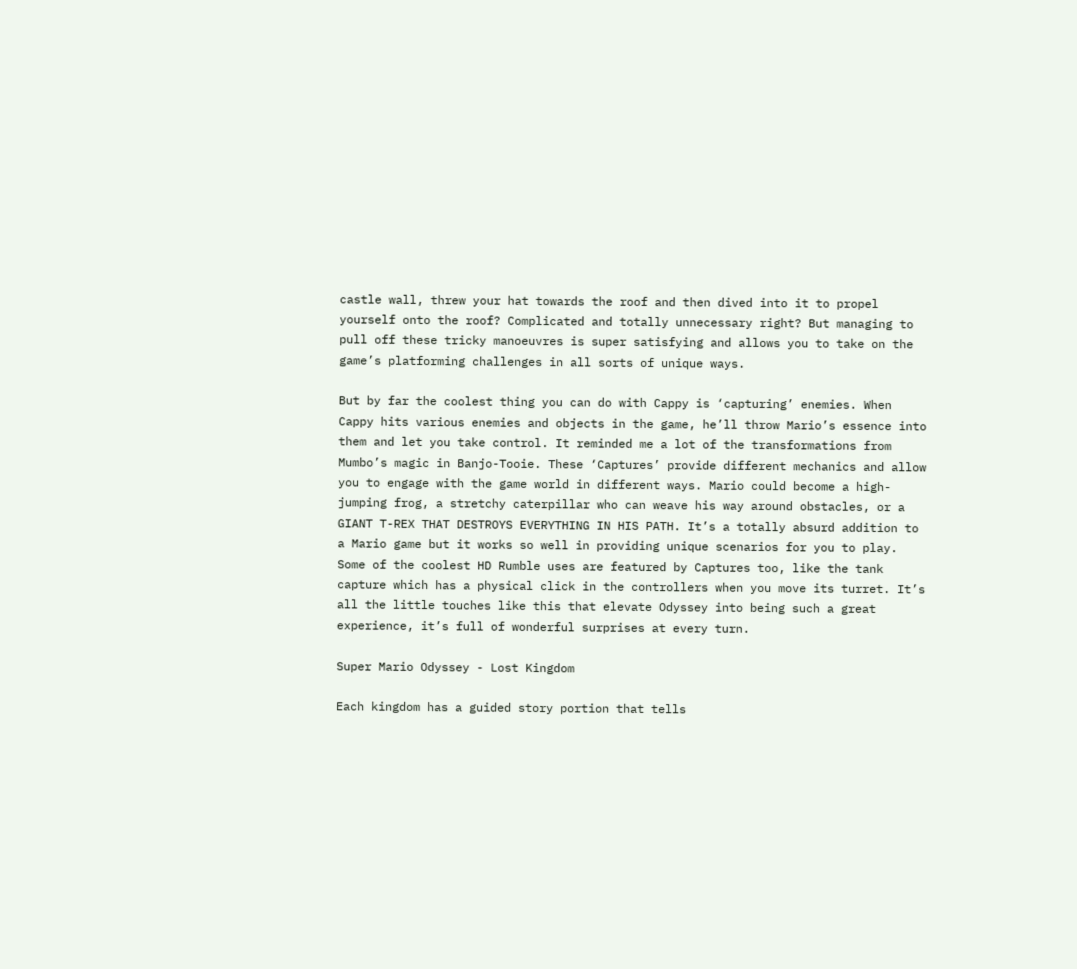castle wall, threw your hat towards the roof and then dived into it to propel yourself onto the roof? Complicated and totally unnecessary right? But managing to pull off these tricky manoeuvres is super satisfying and allows you to take on the game’s platforming challenges in all sorts of unique ways.

But by far the coolest thing you can do with Cappy is ‘capturing’ enemies. When Cappy hits various enemies and objects in the game, he’ll throw Mario’s essence into them and let you take control. It reminded me a lot of the transformations from Mumbo’s magic in Banjo-Tooie. These ‘Captures’ provide different mechanics and allow you to engage with the game world in different ways. Mario could become a high-jumping frog, a stretchy caterpillar who can weave his way around obstacles, or a GIANT T-REX THAT DESTROYS EVERYTHING IN HIS PATH. It’s a totally absurd addition to a Mario game but it works so well in providing unique scenarios for you to play. Some of the coolest HD Rumble uses are featured by Captures too, like the tank capture which has a physical click in the controllers when you move its turret. It’s all the little touches like this that elevate Odyssey into being such a great experience, it’s full of wonderful surprises at every turn.

Super Mario Odyssey - Lost Kingdom

Each kingdom has a guided story portion that tells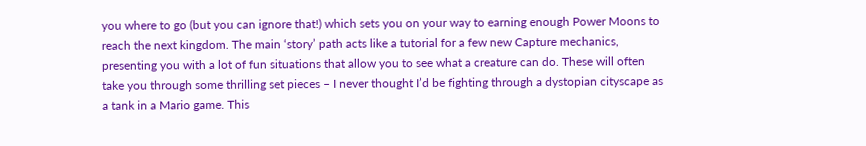you where to go (but you can ignore that!) which sets you on your way to earning enough Power Moons to reach the next kingdom. The main ‘story’ path acts like a tutorial for a few new Capture mechanics, presenting you with a lot of fun situations that allow you to see what a creature can do. These will often take you through some thrilling set pieces – I never thought I’d be fighting through a dystopian cityscape as a tank in a Mario game. This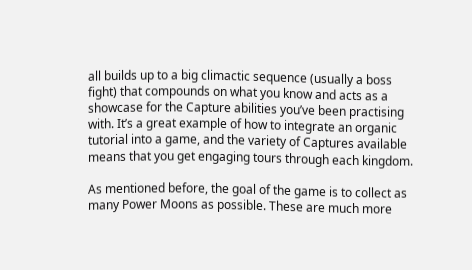all builds up to a big climactic sequence (usually a boss fight) that compounds on what you know and acts as a showcase for the Capture abilities you’ve been practising with. It’s a great example of how to integrate an organic tutorial into a game, and the variety of Captures available means that you get engaging tours through each kingdom.

As mentioned before, the goal of the game is to collect as many Power Moons as possible. These are much more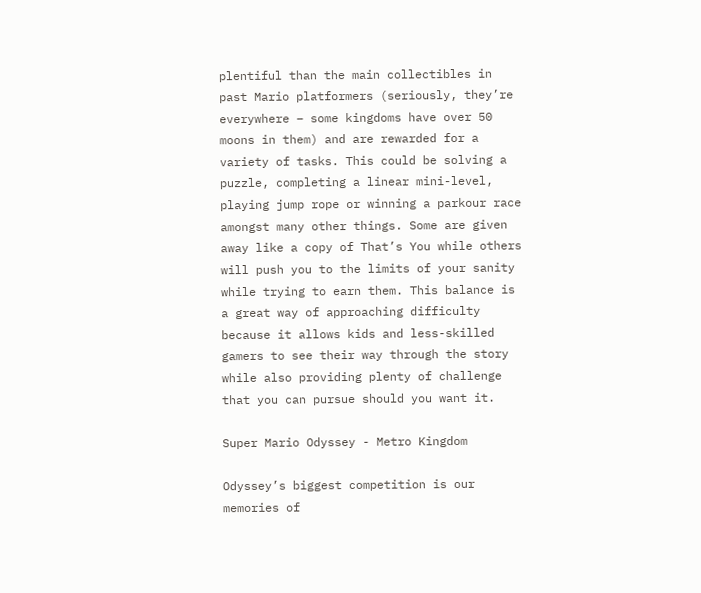plentiful than the main collectibles in past Mario platformers (seriously, they’re everywhere – some kingdoms have over 50 moons in them) and are rewarded for a variety of tasks. This could be solving a puzzle, completing a linear mini-level, playing jump rope or winning a parkour race amongst many other things. Some are given away like a copy of That’s You while others will push you to the limits of your sanity while trying to earn them. This balance is a great way of approaching difficulty because it allows kids and less-skilled gamers to see their way through the story while also providing plenty of challenge that you can pursue should you want it.

Super Mario Odyssey - Metro Kingdom

Odyssey’s biggest competition is our memories of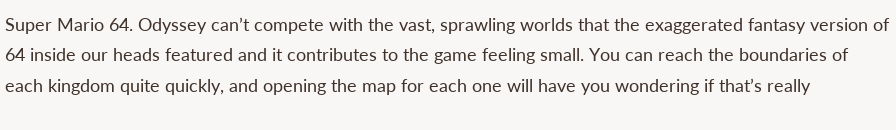Super Mario 64. Odyssey can’t compete with the vast, sprawling worlds that the exaggerated fantasy version of 64 inside our heads featured and it contributes to the game feeling small. You can reach the boundaries of each kingdom quite quickly, and opening the map for each one will have you wondering if that’s really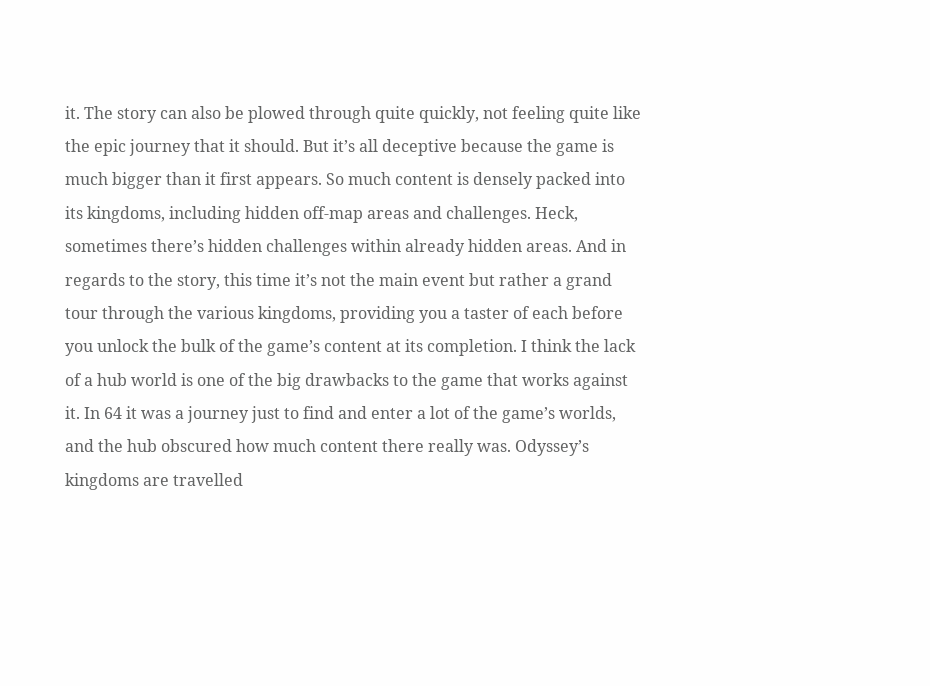it. The story can also be plowed through quite quickly, not feeling quite like the epic journey that it should. But it’s all deceptive because the game is much bigger than it first appears. So much content is densely packed into its kingdoms, including hidden off-map areas and challenges. Heck, sometimes there’s hidden challenges within already hidden areas. And in regards to the story, this time it’s not the main event but rather a grand tour through the various kingdoms, providing you a taster of each before you unlock the bulk of the game’s content at its completion. I think the lack of a hub world is one of the big drawbacks to the game that works against it. In 64 it was a journey just to find and enter a lot of the game’s worlds, and the hub obscured how much content there really was. Odyssey’s kingdoms are travelled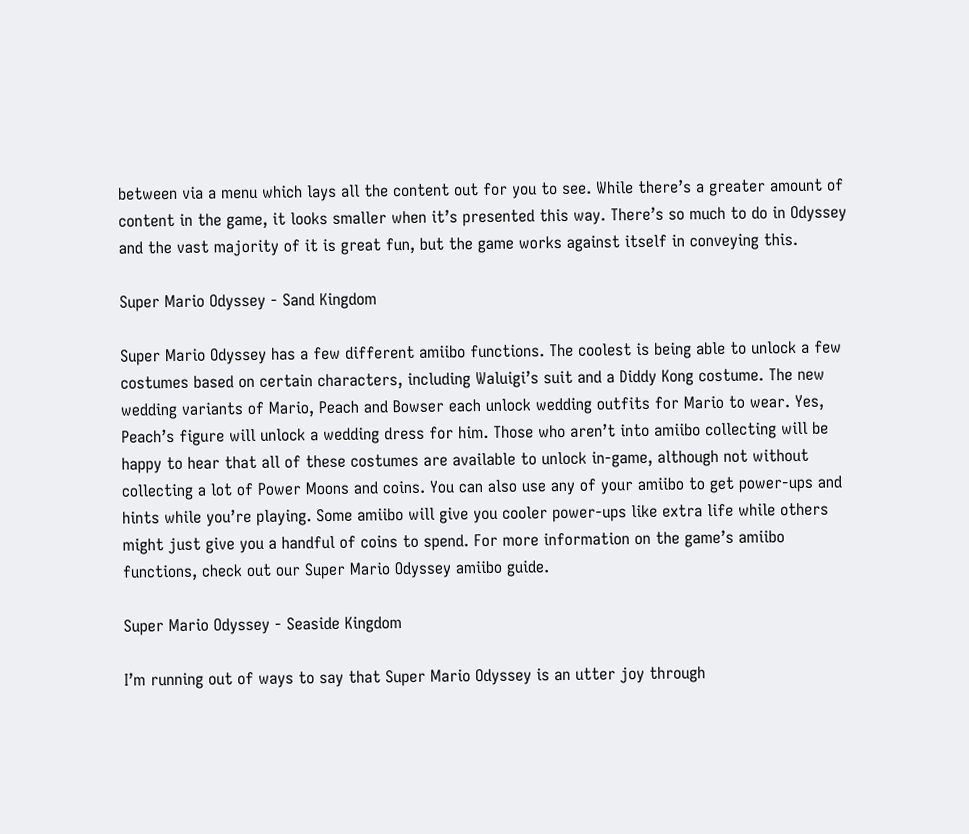between via a menu which lays all the content out for you to see. While there’s a greater amount of content in the game, it looks smaller when it’s presented this way. There’s so much to do in Odyssey and the vast majority of it is great fun, but the game works against itself in conveying this.

Super Mario Odyssey - Sand Kingdom

Super Mario Odyssey has a few different amiibo functions. The coolest is being able to unlock a few costumes based on certain characters, including Waluigi’s suit and a Diddy Kong costume. The new wedding variants of Mario, Peach and Bowser each unlock wedding outfits for Mario to wear. Yes, Peach’s figure will unlock a wedding dress for him. Those who aren’t into amiibo collecting will be happy to hear that all of these costumes are available to unlock in-game, although not without collecting a lot of Power Moons and coins. You can also use any of your amiibo to get power-ups and hints while you’re playing. Some amiibo will give you cooler power-ups like extra life while others might just give you a handful of coins to spend. For more information on the game’s amiibo functions, check out our Super Mario Odyssey amiibo guide.

Super Mario Odyssey - Seaside Kingdom

I’m running out of ways to say that Super Mario Odyssey is an utter joy through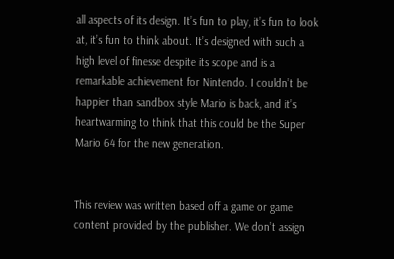all aspects of its design. It’s fun to play, it’s fun to look at, it’s fun to think about. It’s designed with such a high level of finesse despite its scope and is a remarkable achievement for Nintendo. I couldn’t be happier than sandbox style Mario is back, and it’s heartwarming to think that this could be the Super Mario 64 for the new generation.


This review was written based off a game or game content provided by the publisher. We don’t assign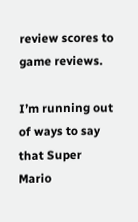review scores to game reviews.

I’m running out of ways to say that Super Mario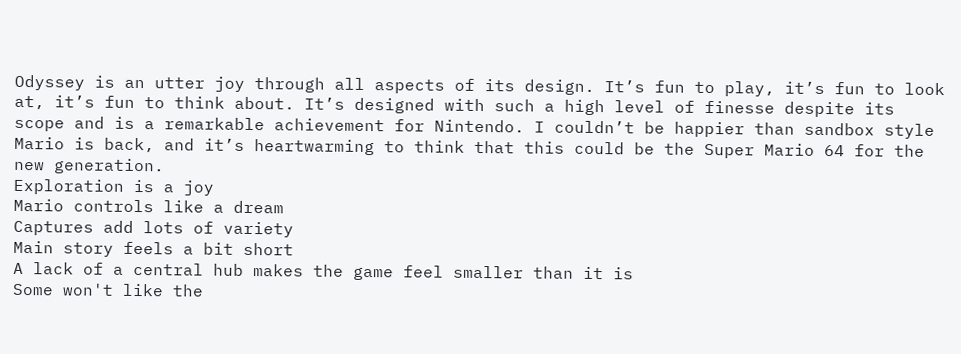Odyssey is an utter joy through all aspects of its design. It’s fun to play, it’s fun to look at, it’s fun to think about. It’s designed with such a high level of finesse despite its scope and is a remarkable achievement for Nintendo. I couldn’t be happier than sandbox style Mario is back, and it’s heartwarming to think that this could be the Super Mario 64 for the new generation.
Exploration is a joy
Mario controls like a dream
Captures add lots of variety
Main story feels a bit short
A lack of a central hub makes the game feel smaller than it is
Some won't like the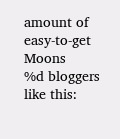amount of easy-to-get Moons
%d bloggers like this: